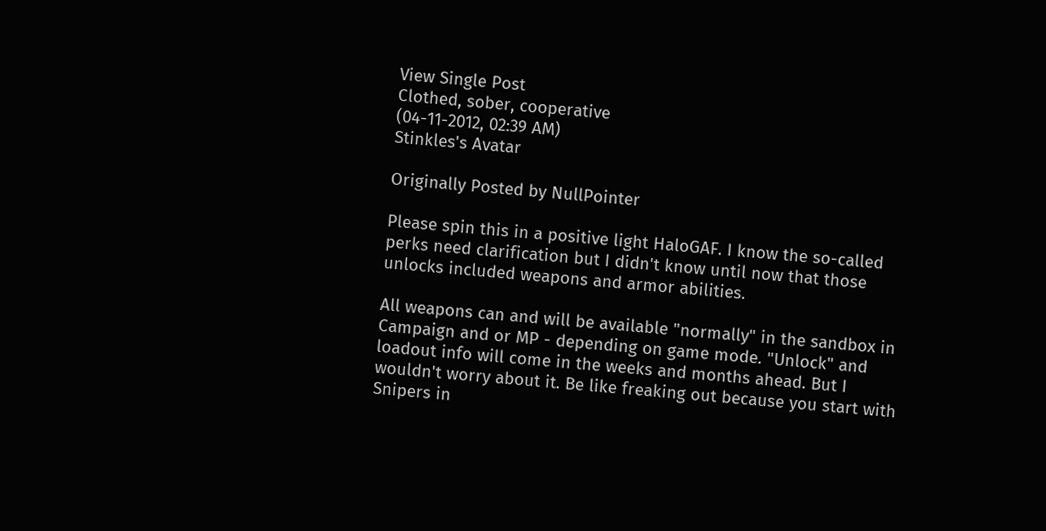View Single Post
Clothed, sober, cooperative
(04-11-2012, 02:39 AM)
Stinkles's Avatar

Originally Posted by NullPointer

Please spin this in a positive light HaloGAF. I know the so-called perks need clarification but I didn't know until now that those unlocks included weapons and armor abilities.

All weapons can and will be available "normally" in the sandbox in Campaign and or MP - depending on game mode. "Unlock" and loadout info will come in the weeks and months ahead. But I wouldn't worry about it. Be like freaking out because you start with Snipers in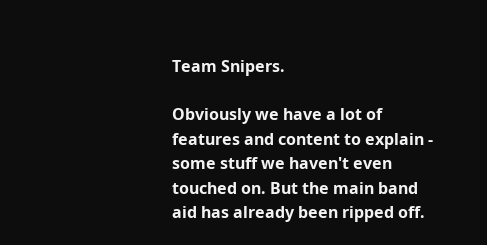Team Snipers.

Obviously we have a lot of features and content to explain - some stuff we haven't even touched on. But the main band aid has already been ripped off.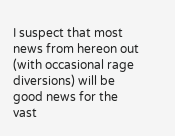I suspect that most news from hereon out (with occasional rage diversions) will be good news for the vast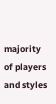majority of players and styles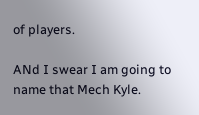of players.

ANd I swear I am going to name that Mech Kyle.